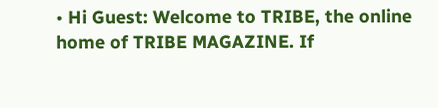• Hi Guest: Welcome to TRIBE, the online home of TRIBE MAGAZINE. If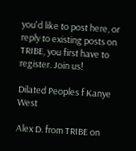you'd like to post here, or reply to existing posts on TRIBE, you first have to register. Join us!

Dilated Peoples f Kanye West

Alex D. from TRIBE on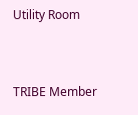Utility Room


TRIBE Member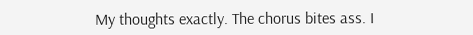My thoughts exactly. The chorus bites ass. I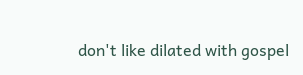don't like dilated with gospel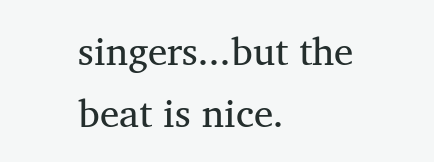singers...but the beat is nice.